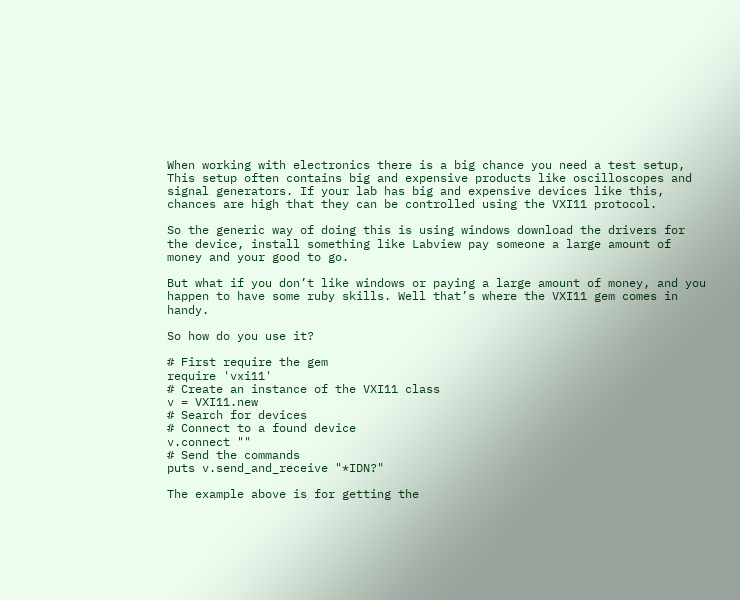When working with electronics there is a big chance you need a test setup, This setup often contains big and expensive products like oscilloscopes and signal generators. If your lab has big and expensive devices like this, chances are high that they can be controlled using the VXI11 protocol.

So the generic way of doing this is using windows download the drivers for the device, install something like Labview pay someone a large amount of money and your good to go.

But what if you don’t like windows or paying a large amount of money, and you happen to have some ruby skills. Well that’s where the VXI11 gem comes in handy.

So how do you use it?

# First require the gem
require 'vxi11'
# Create an instance of the VXI11 class
v = VXI11.new
# Search for devices
# Connect to a found device
v.connect ""
# Send the commands
puts v.send_and_receive "*IDN?"

The example above is for getting the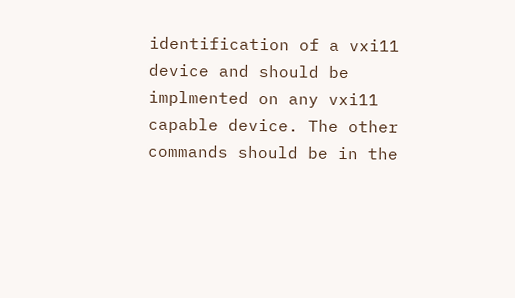identification of a vxi11 device and should be implmented on any vxi11 capable device. The other commands should be in the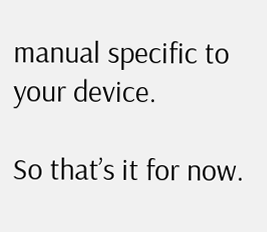manual specific to your device.

So that’s it for now.